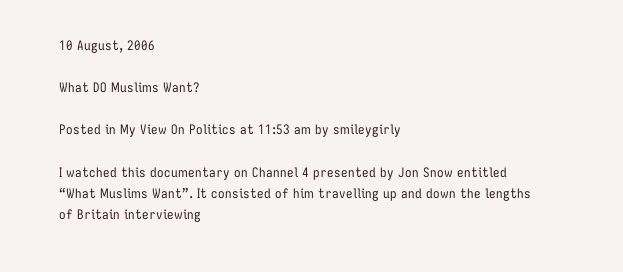10 August, 2006

What DO Muslims Want?

Posted in My View On Politics at 11:53 am by smileygirly

I watched this documentary on Channel 4 presented by Jon Snow entitled “What Muslims Want”. It consisted of him travelling up and down the lengths of Britain interviewing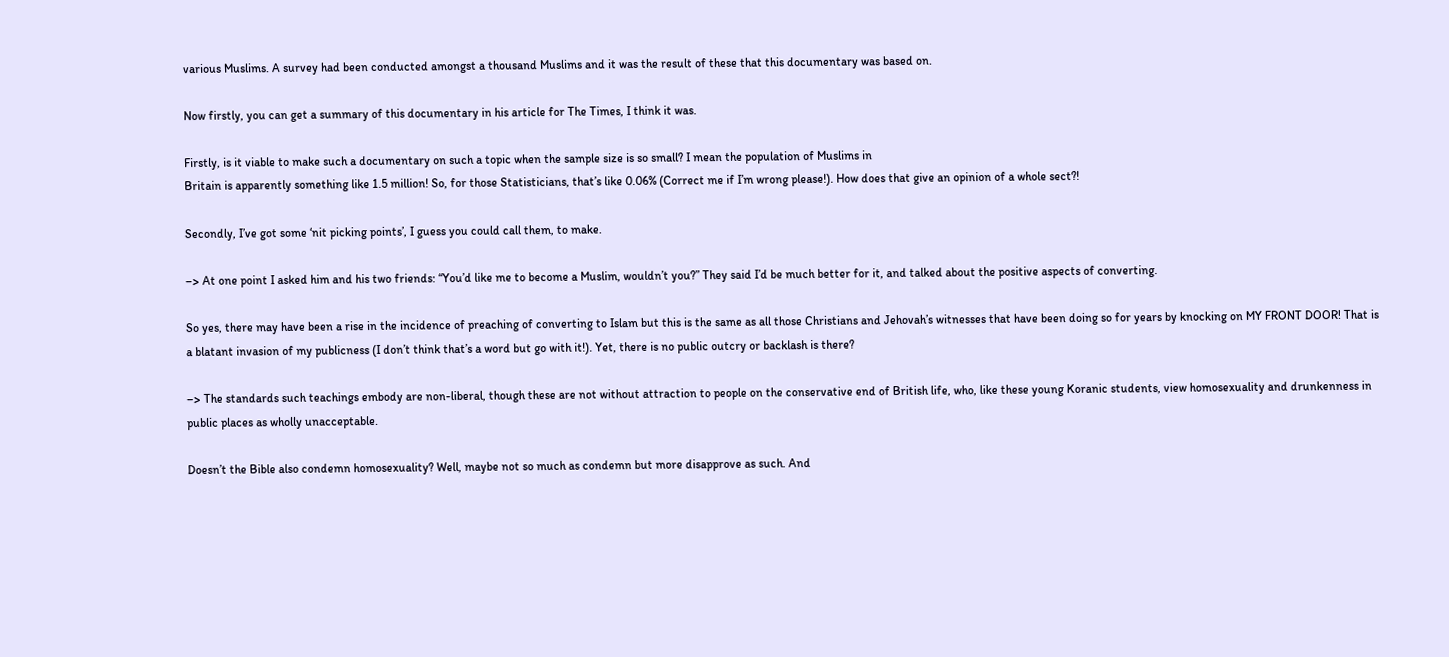various Muslims. A survey had been conducted amongst a thousand Muslims and it was the result of these that this documentary was based on.

Now firstly, you can get a summary of this documentary in his article for The Times, I think it was.

Firstly, is it viable to make such a documentary on such a topic when the sample size is so small? I mean the population of Muslims in
Britain is apparently something like 1.5 million! So, for those Statisticians, that’s like 0.06% (Correct me if I’m wrong please!). How does that give an opinion of a whole sect?!

Secondly, I’ve got some ‘nit picking points’, I guess you could call them, to make.

–> At one point I asked him and his two friends: “You’d like me to become a Muslim, wouldn’t you?” They said I’d be much better for it, and talked about the positive aspects of converting.

So yes, there may have been a rise in the incidence of preaching of converting to Islam but this is the same as all those Christians and Jehovah’s witnesses that have been doing so for years by knocking on MY FRONT DOOR! That is a blatant invasion of my publicness (I don’t think that’s a word but go with it!). Yet, there is no public outcry or backlash is there?

–> The standards such teachings embody are non-liberal, though these are not without attraction to people on the conservative end of British life, who, like these young Koranic students, view homosexuality and drunkenness in public places as wholly unacceptable.

Doesn’t the Bible also condemn homosexuality? Well, maybe not so much as condemn but more disapprove as such. And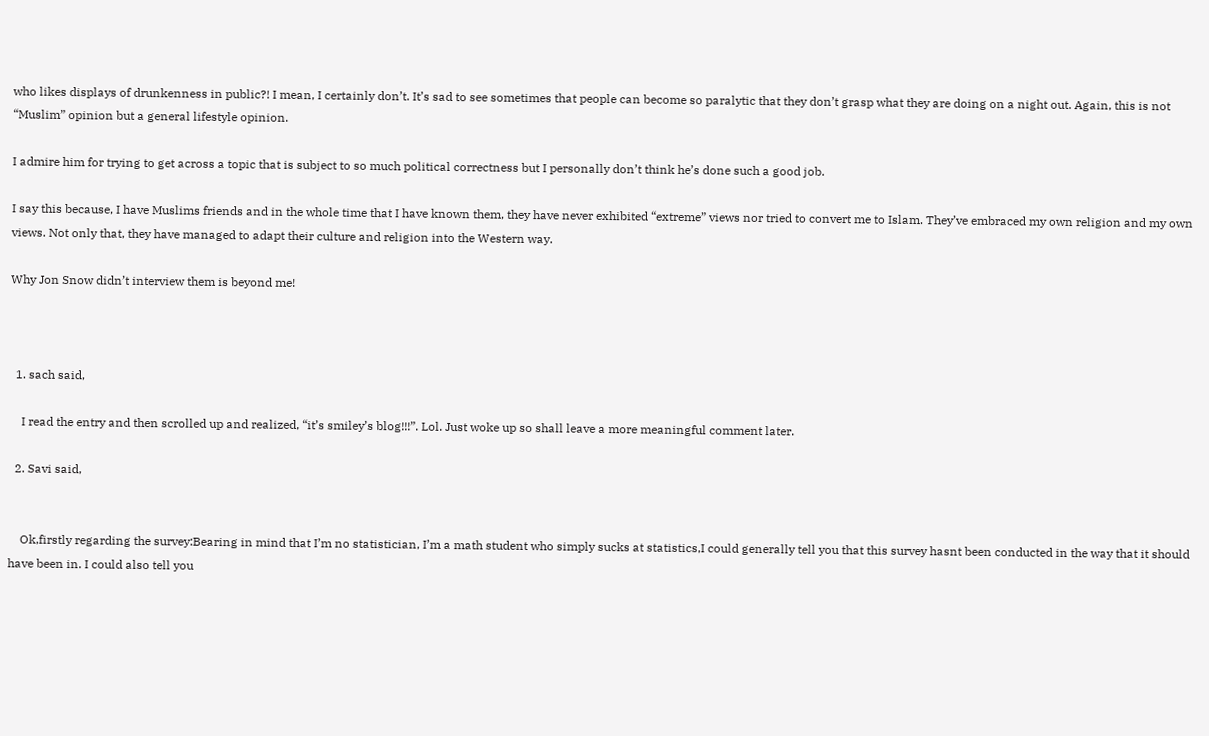who likes displays of drunkenness in public?! I mean, I certainly don’t. It’s sad to see sometimes that people can become so paralytic that they don’t grasp what they are doing on a night out. Again, this is not “Muslim” opinion but a general lifestyle opinion.

I admire him for trying to get across a topic that is subject to so much political correctness but I personally don’t think he’s done such a good job.

I say this because, I have Muslims friends and in the whole time that I have known them, they have never exhibited “extreme” views nor tried to convert me to Islam. They’ve embraced my own religion and my own views. Not only that, they have managed to adapt their culture and religion into the Western way.

Why Jon Snow didn’t interview them is beyond me!



  1. sach said,

    I read the entry and then scrolled up and realized, “it’s smiley’s blog!!!”. Lol. Just woke up so shall leave a more meaningful comment later.

  2. Savi said,


    Ok,firstly regarding the survey:Bearing in mind that I’m no statistician, I’m a math student who simply sucks at statistics,I could generally tell you that this survey hasnt been conducted in the way that it should have been in. I could also tell you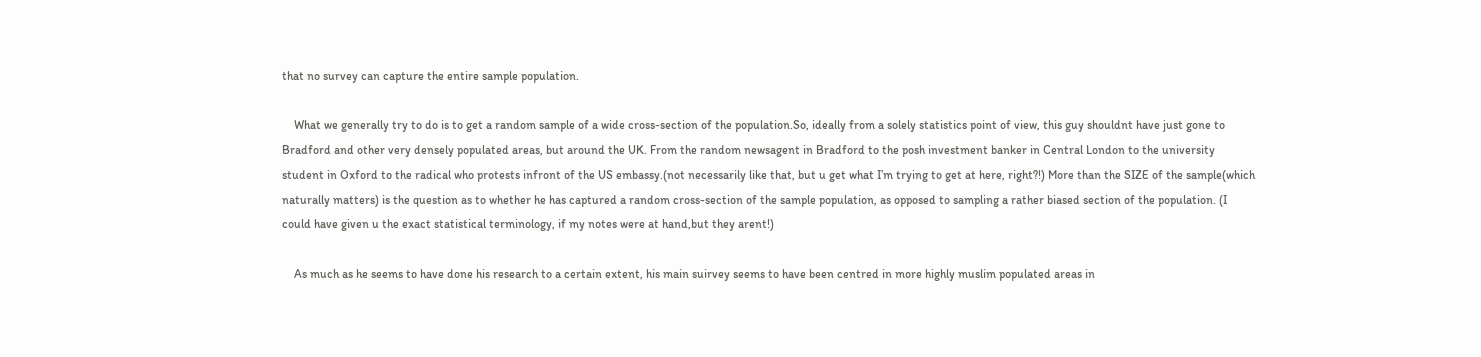that no survey can capture the entire sample population.

    What we generally try to do is to get a random sample of a wide cross-section of the population.So, ideally from a solely statistics point of view, this guy shouldnt have just gone to Bradford and other very densely populated areas, but around the UK. From the random newsagent in Bradford to the posh investment banker in Central London to the university student in Oxford to the radical who protests infront of the US embassy.(not necessarily like that, but u get what I’m trying to get at here, right?!) More than the SIZE of the sample(which naturally matters) is the question as to whether he has captured a random cross-section of the sample population, as opposed to sampling a rather biased section of the population. (I could have given u the exact statistical terminology, if my notes were at hand,but they arent!)

    As much as he seems to have done his research to a certain extent, his main suirvey seems to have been centred in more highly muslim populated areas in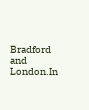Bradford and London.In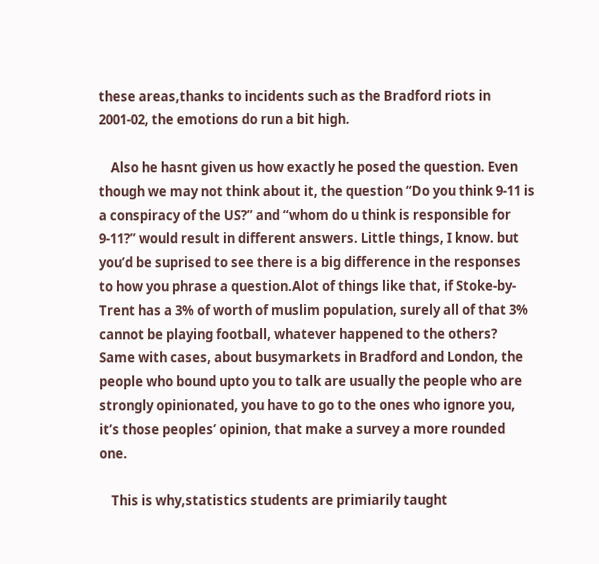these areas,thanks to incidents such as the Bradford riots in 2001-02, the emotions do run a bit high.

    Also he hasnt given us how exactly he posed the question. Even though we may not think about it, the question “Do you think 9-11 is a conspiracy of the US?” and “whom do u think is responsible for 9-11?” would result in different answers. Little things, I know. but you’d be suprised to see there is a big difference in the responses to how you phrase a question.Alot of things like that, if Stoke-by-Trent has a 3% of worth of muslim population, surely all of that 3% cannot be playing football, whatever happened to the others? Same with cases, about busymarkets in Bradford and London, the people who bound upto you to talk are usually the people who are strongly opinionated, you have to go to the ones who ignore you, it’s those peoples’ opinion, that make a survey a more rounded one.

    This is why,statistics students are primiarily taught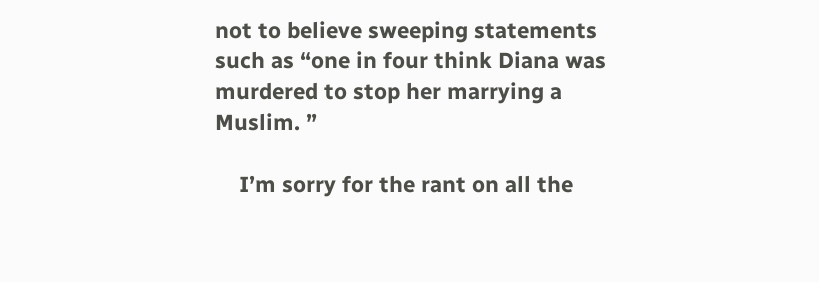not to believe sweeping statements such as “one in four think Diana was murdered to stop her marrying a Muslim. ”

    I’m sorry for the rant on all the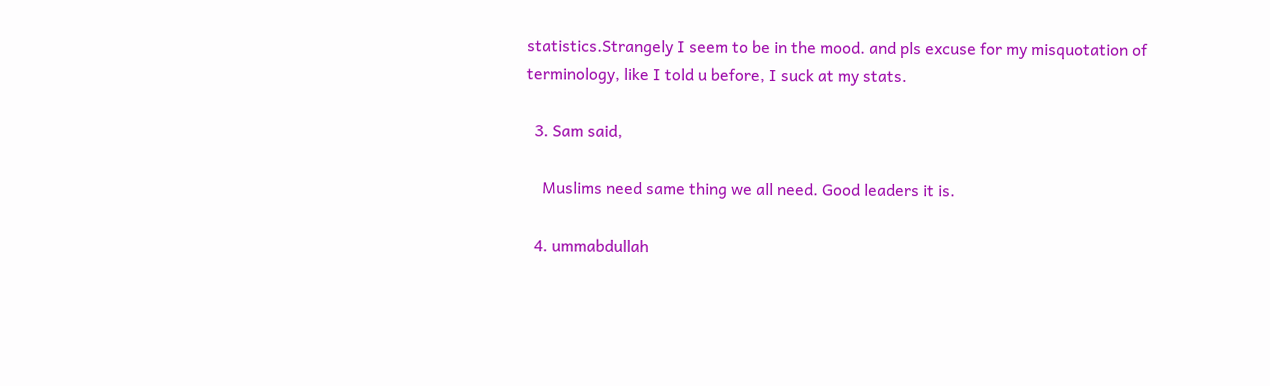statistics.Strangely I seem to be in the mood. and pls excuse for my misquotation of terminology, like I told u before, I suck at my stats.

  3. Sam said,

    Muslims need same thing we all need. Good leaders it is.

  4. ummabdullah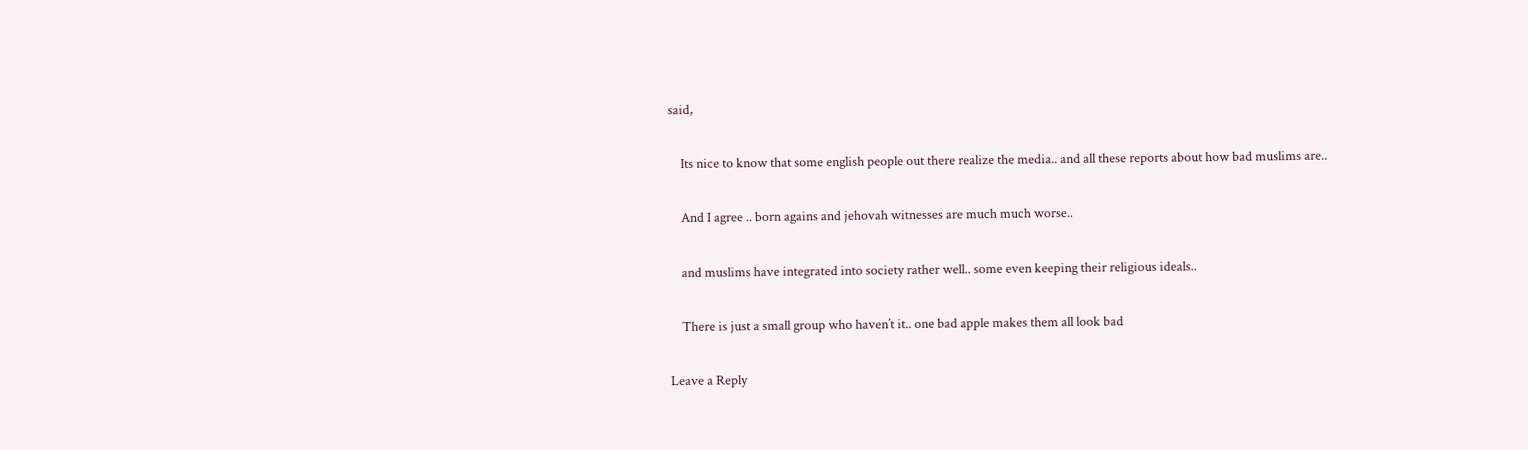said,

    Its nice to know that some english people out there realize the media.. and all these reports about how bad muslims are..

    And I agree .. born agains and jehovah witnesses are much much worse..

    and muslims have integrated into society rather well.. some even keeping their religious ideals..

    There is just a small group who haven’t it.. one bad apple makes them all look bad

Leave a Reply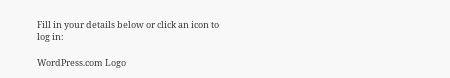Fill in your details below or click an icon to log in:

WordPress.com Logo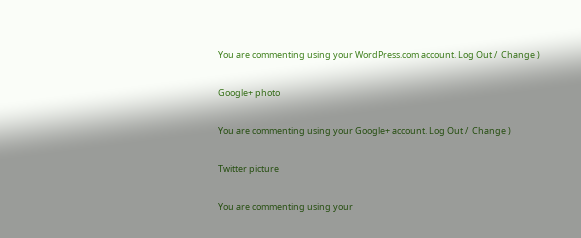You are commenting using your WordPress.com account. Log Out /  Change )

Google+ photo

You are commenting using your Google+ account. Log Out /  Change )

Twitter picture

You are commenting using your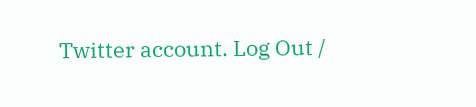Twitter account. Log Out /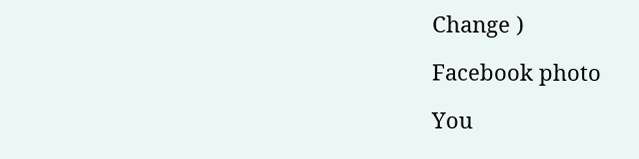Change )

Facebook photo

You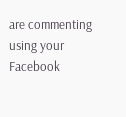are commenting using your Facebook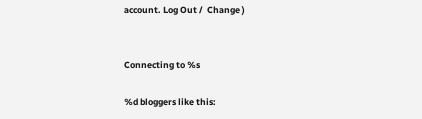account. Log Out /  Change )


Connecting to %s

%d bloggers like this: